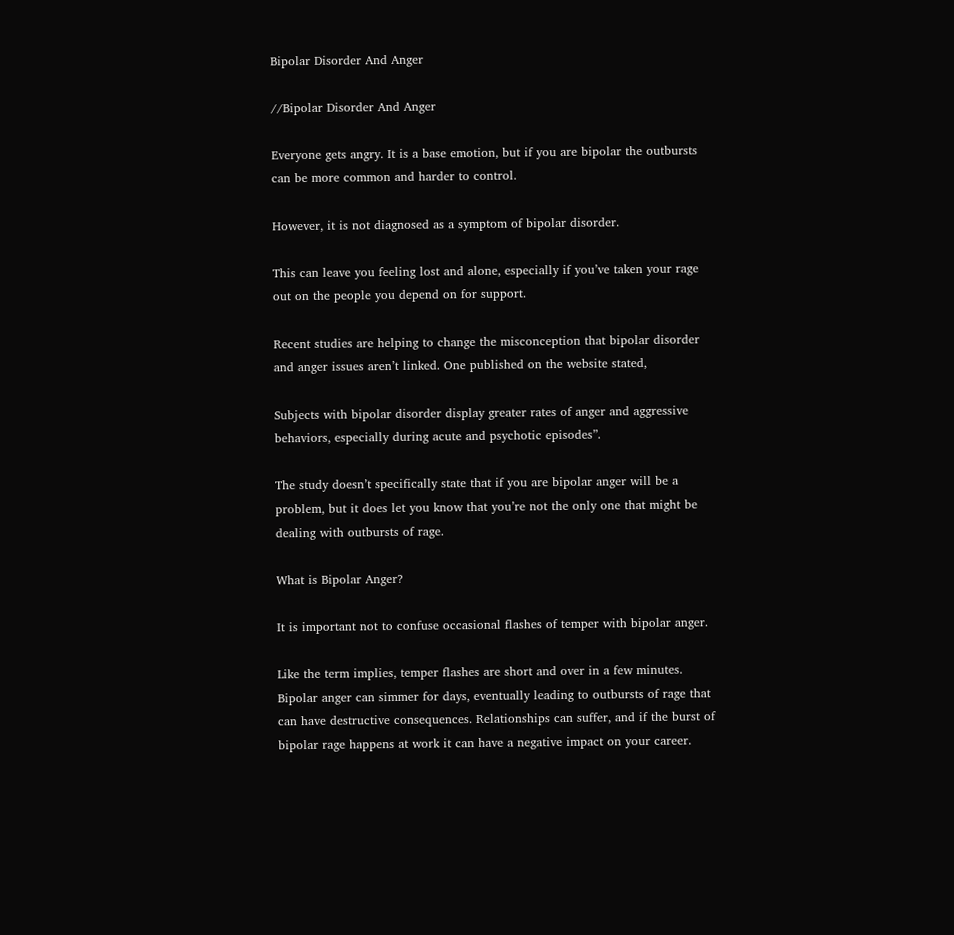Bipolar Disorder And Anger

//Bipolar Disorder And Anger

Everyone gets angry. It is a base emotion, but if you are bipolar the outbursts can be more common and harder to control.

However, it is not diagnosed as a symptom of bipolar disorder.

This can leave you feeling lost and alone, especially if you’ve taken your rage out on the people you depend on for support.

Recent studies are helping to change the misconception that bipolar disorder and anger issues aren’t linked. One published on the website stated,

Subjects with bipolar disorder display greater rates of anger and aggressive behaviors, especially during acute and psychotic episodes”.

The study doesn’t specifically state that if you are bipolar anger will be a problem, but it does let you know that you’re not the only one that might be dealing with outbursts of rage.

What is Bipolar Anger?

It is important not to confuse occasional flashes of temper with bipolar anger.

Like the term implies, temper flashes are short and over in a few minutes. Bipolar anger can simmer for days, eventually leading to outbursts of rage that can have destructive consequences. Relationships can suffer, and if the burst of bipolar rage happens at work it can have a negative impact on your career.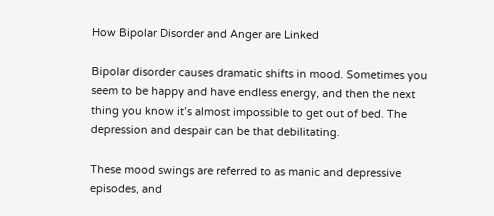How Bipolar Disorder and Anger are Linked

Bipolar disorder causes dramatic shifts in mood. Sometimes you seem to be happy and have endless energy, and then the next thing you know it’s almost impossible to get out of bed. The depression and despair can be that debilitating.

These mood swings are referred to as manic and depressive episodes, and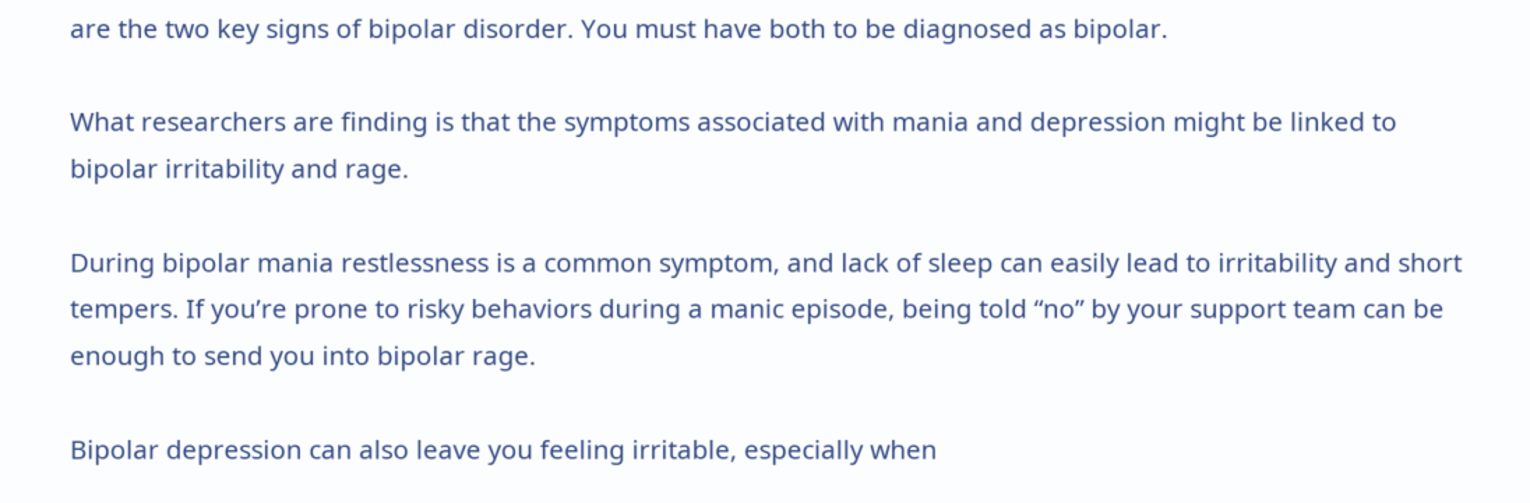are the two key signs of bipolar disorder. You must have both to be diagnosed as bipolar.

What researchers are finding is that the symptoms associated with mania and depression might be linked to bipolar irritability and rage.

During bipolar mania restlessness is a common symptom, and lack of sleep can easily lead to irritability and short tempers. If you’re prone to risky behaviors during a manic episode, being told “no” by your support team can be enough to send you into bipolar rage.

Bipolar depression can also leave you feeling irritable, especially when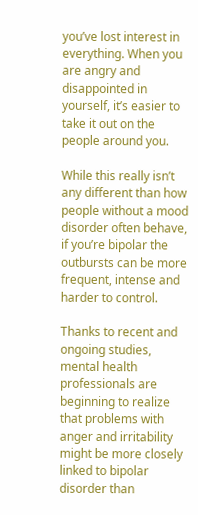you’ve lost interest in everything. When you are angry and disappointed in yourself, it’s easier to take it out on the people around you.

While this really isn’t any different than how people without a mood disorder often behave, if you’re bipolar the outbursts can be more frequent, intense and harder to control.

Thanks to recent and ongoing studies, mental health professionals are beginning to realize that problems with anger and irritability might be more closely linked to bipolar disorder than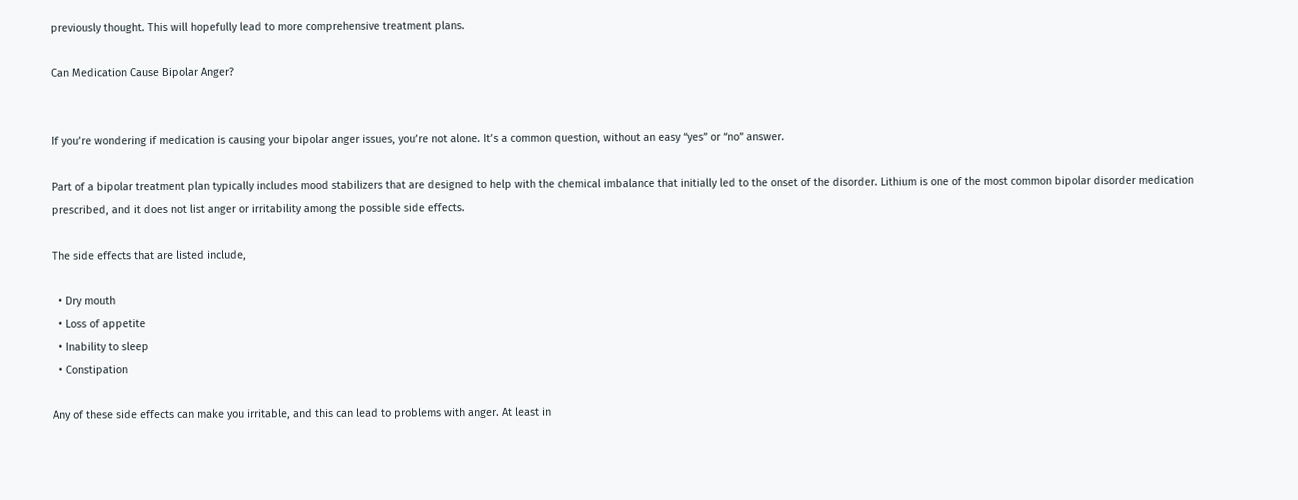previously thought. This will hopefully lead to more comprehensive treatment plans.

Can Medication Cause Bipolar Anger?


If you’re wondering if medication is causing your bipolar anger issues, you’re not alone. It’s a common question, without an easy “yes” or “no” answer.

Part of a bipolar treatment plan typically includes mood stabilizers that are designed to help with the chemical imbalance that initially led to the onset of the disorder. Lithium is one of the most common bipolar disorder medication prescribed, and it does not list anger or irritability among the possible side effects.

The side effects that are listed include,

  • Dry mouth
  • Loss of appetite
  • Inability to sleep
  • Constipation

Any of these side effects can make you irritable, and this can lead to problems with anger. At least in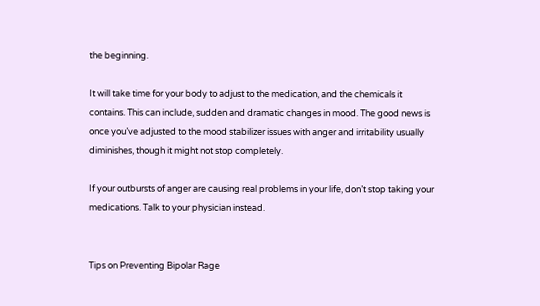the beginning.

It will take time for your body to adjust to the medication, and the chemicals it contains. This can include, sudden and dramatic changes in mood. The good news is once you’ve adjusted to the mood stabilizer issues with anger and irritability usually diminishes, though it might not stop completely.

If your outbursts of anger are causing real problems in your life, don’t stop taking your medications. Talk to your physician instead.


Tips on Preventing Bipolar Rage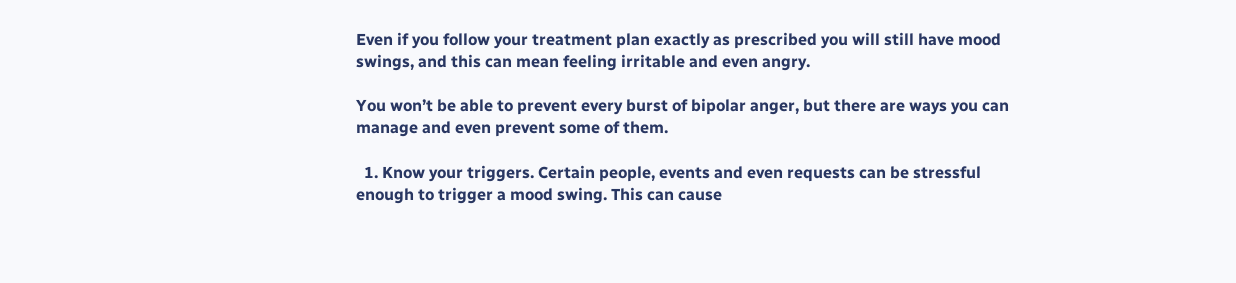Even if you follow your treatment plan exactly as prescribed you will still have mood swings, and this can mean feeling irritable and even angry.

You won’t be able to prevent every burst of bipolar anger, but there are ways you can manage and even prevent some of them.

  1. Know your triggers. Certain people, events and even requests can be stressful enough to trigger a mood swing. This can cause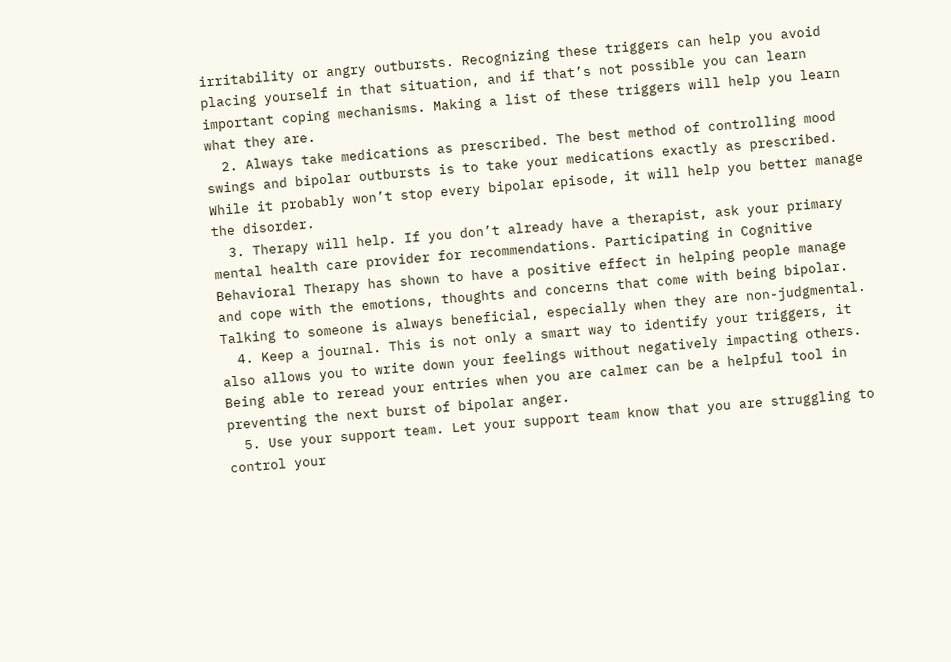irritability or angry outbursts. Recognizing these triggers can help you avoid placing yourself in that situation, and if that’s not possible you can learn important coping mechanisms. Making a list of these triggers will help you learn what they are.
  2. Always take medications as prescribed. The best method of controlling mood swings and bipolar outbursts is to take your medications exactly as prescribed. While it probably won’t stop every bipolar episode, it will help you better manage the disorder.
  3. Therapy will help. If you don’t already have a therapist, ask your primary mental health care provider for recommendations. Participating in Cognitive Behavioral Therapy has shown to have a positive effect in helping people manage and cope with the emotions, thoughts and concerns that come with being bipolar. Talking to someone is always beneficial, especially when they are non-judgmental.
  4. Keep a journal. This is not only a smart way to identify your triggers, it also allows you to write down your feelings without negatively impacting others. Being able to reread your entries when you are calmer can be a helpful tool in preventing the next burst of bipolar anger.
  5. Use your support team. Let your support team know that you are struggling to control your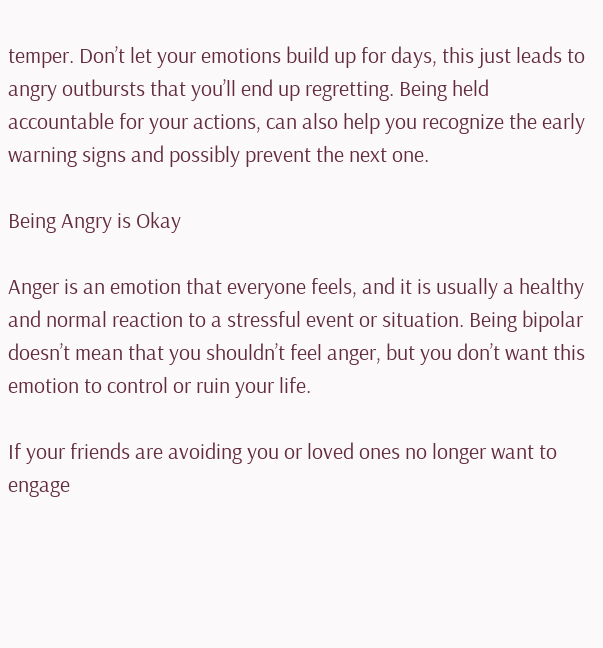temper. Don’t let your emotions build up for days, this just leads to angry outbursts that you’ll end up regretting. Being held accountable for your actions, can also help you recognize the early warning signs and possibly prevent the next one.

Being Angry is Okay

Anger is an emotion that everyone feels, and it is usually a healthy and normal reaction to a stressful event or situation. Being bipolar doesn’t mean that you shouldn’t feel anger, but you don’t want this emotion to control or ruin your life.

If your friends are avoiding you or loved ones no longer want to engage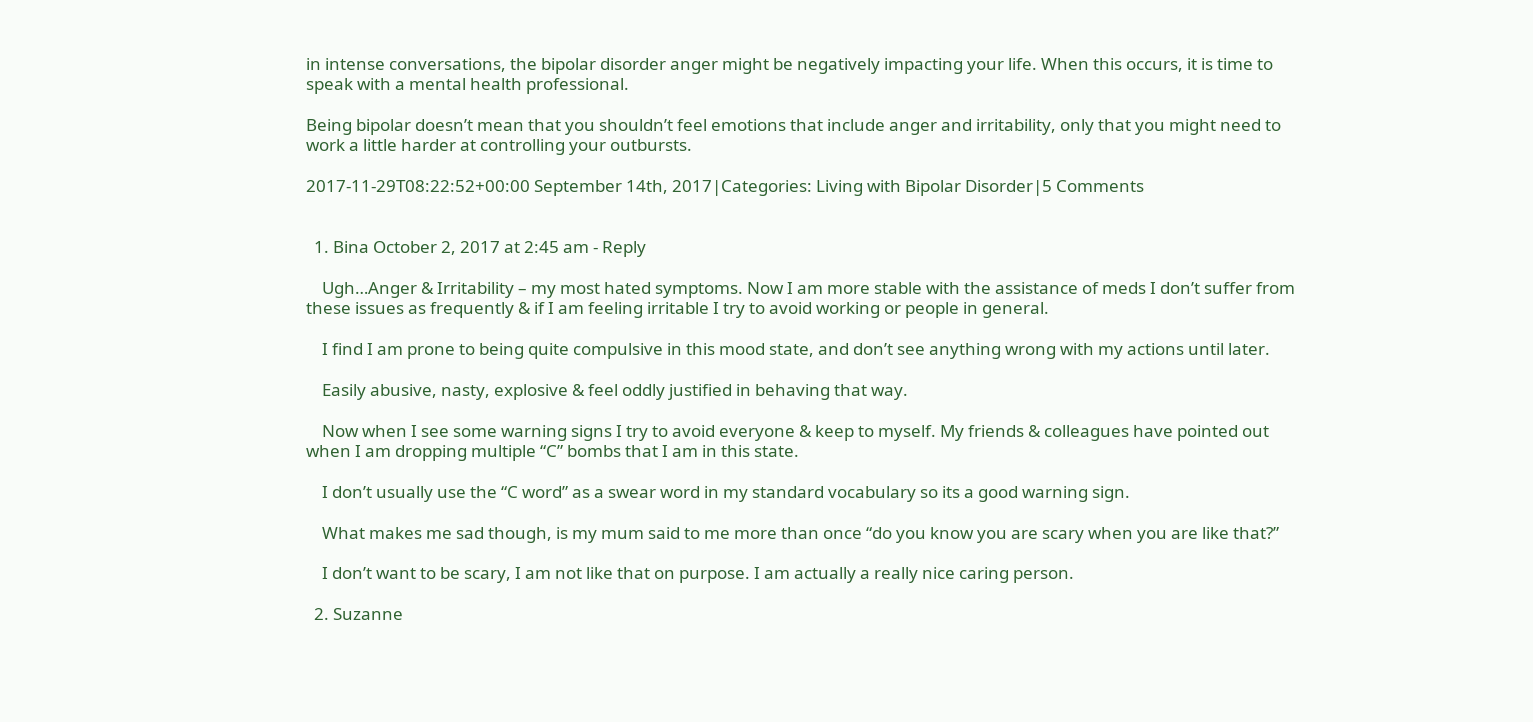in intense conversations, the bipolar disorder anger might be negatively impacting your life. When this occurs, it is time to speak with a mental health professional.

Being bipolar doesn’t mean that you shouldn’t feel emotions that include anger and irritability, only that you might need to work a little harder at controlling your outbursts.

2017-11-29T08:22:52+00:00 September 14th, 2017|Categories: Living with Bipolar Disorder|5 Comments


  1. Bina October 2, 2017 at 2:45 am - Reply

    Ugh…Anger & Irritability – my most hated symptoms. Now I am more stable with the assistance of meds I don’t suffer from these issues as frequently & if I am feeling irritable I try to avoid working or people in general.

    I find I am prone to being quite compulsive in this mood state, and don’t see anything wrong with my actions until later.

    Easily abusive, nasty, explosive & feel oddly justified in behaving that way.

    Now when I see some warning signs I try to avoid everyone & keep to myself. My friends & colleagues have pointed out when I am dropping multiple “C” bombs that I am in this state.

    I don’t usually use the “C word” as a swear word in my standard vocabulary so its a good warning sign.

    What makes me sad though, is my mum said to me more than once “do you know you are scary when you are like that?”

    I don’t want to be scary, I am not like that on purpose. I am actually a really nice caring person.

  2. Suzanne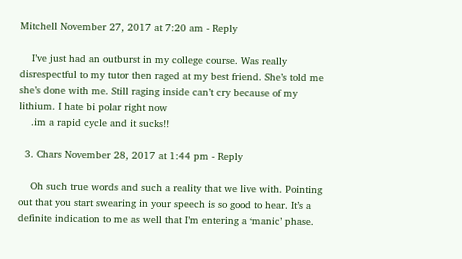Mitchell November 27, 2017 at 7:20 am - Reply

    I’ve just had an outburst in my college course. Was really disrespectful to my tutor then raged at my best friend. She’s told me she’s done with me. Still raging inside can’t cry because of my lithium. I hate bi polar right now
    .im a rapid cycle and it sucks!!

  3. Chars November 28, 2017 at 1:44 pm - Reply

    Oh such true words and such a reality that we live with. Pointing out that you start swearing in your speech is so good to hear. It’s a definite indication to me as well that I’m entering a ‘manic’ phase.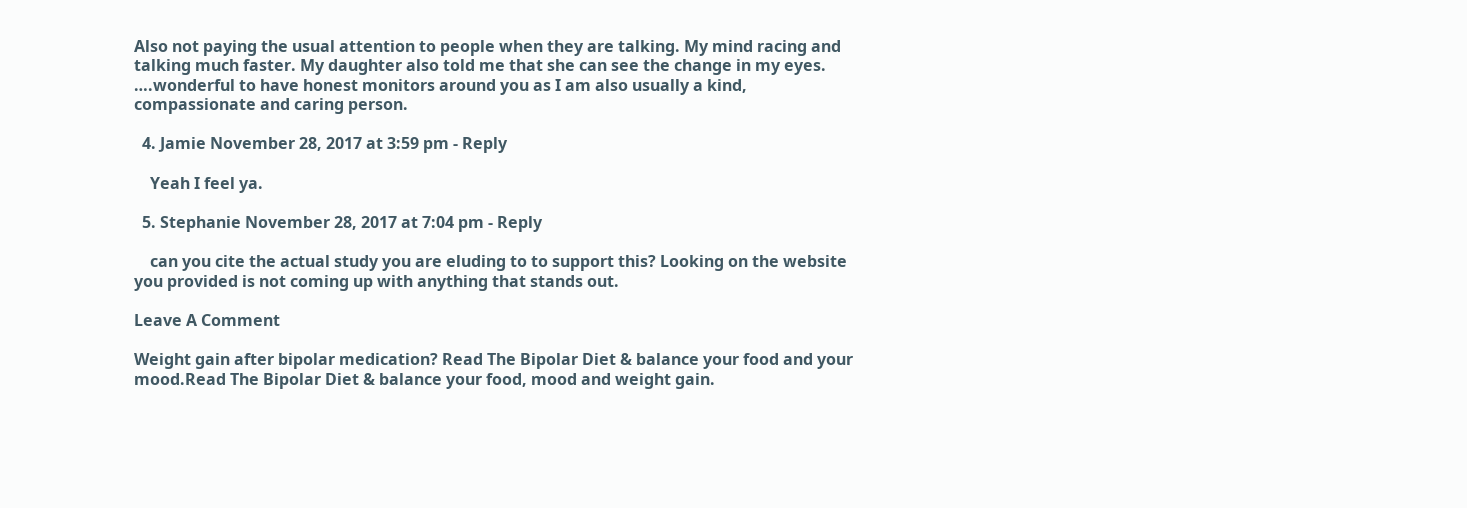Also not paying the usual attention to people when they are talking. My mind racing and talking much faster. My daughter also told me that she can see the change in my eyes. ….wonderful to have honest monitors around you as I am also usually a kind, compassionate and caring person.

  4. Jamie November 28, 2017 at 3:59 pm - Reply

    Yeah I feel ya.

  5. Stephanie November 28, 2017 at 7:04 pm - Reply

    can you cite the actual study you are eluding to to support this? Looking on the website you provided is not coming up with anything that stands out.

Leave A Comment

Weight gain after bipolar medication? Read The Bipolar Diet & balance your food and your mood.Read The Bipolar Diet & balance your food, mood and weight gain.